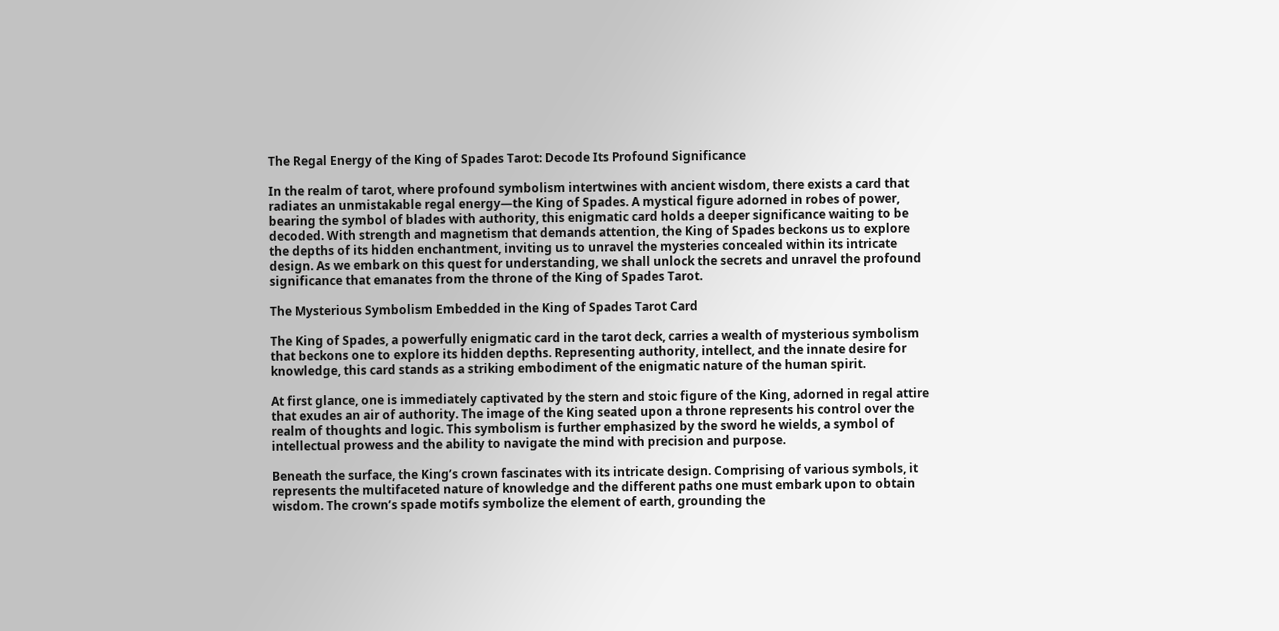The Regal Energy of the King of Spades Tarot: Decode Its Profound Significance

In the realm of tarot, where profound symbolism intertwines with ancient wisdom, there exists a card that radiates an unmistakable regal energy—the King of Spades. A mystical figure adorned in robes of power, bearing the symbol of blades with authority, this enigmatic card holds a deeper significance waiting to be decoded. With strength and magnetism that demands attention, the King of Spades beckons us to explore the depths of its hidden enchantment, inviting us to unravel the mysteries concealed within its intricate design. As we embark on this quest for understanding, we shall unlock the secrets and unravel the profound significance that emanates from the throne of the King of Spades Tarot.

The Mysterious Symbolism Embedded in the King of Spades Tarot Card

The King of Spades, a powerfully enigmatic card in the tarot deck, carries a wealth of mysterious symbolism that beckons one to explore its hidden depths. Representing authority, intellect, and the innate desire for knowledge, this card stands as a striking embodiment of the enigmatic nature of the human spirit.

At first glance, one is immediately captivated by the stern and stoic figure of the King, adorned in regal attire that exudes an air of authority. The image of the King seated upon a throne represents his control over the realm of thoughts and logic. This symbolism is further emphasized by the sword he wields, a symbol of intellectual prowess and the ability to navigate the mind with precision and purpose.

Beneath the surface, the King’s crown fascinates with its intricate design. Comprising of various symbols, it represents the multifaceted nature of knowledge and the different paths one must embark upon to obtain wisdom. The crown’s spade motifs symbolize the element of earth, grounding the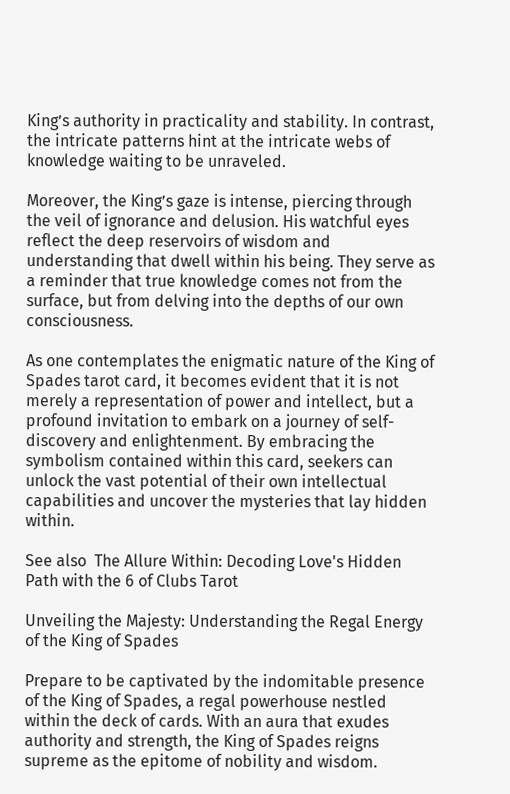King’s authority in practicality and stability. In contrast, the intricate patterns hint at the intricate webs of knowledge waiting to be unraveled.

Moreover, the King’s gaze is intense, piercing through the veil of ignorance and delusion. His watchful eyes reflect the deep reservoirs of wisdom and understanding that dwell within his being. They serve as a reminder that true knowledge comes not from the surface, but from delving into the depths of our own consciousness.

As one contemplates the enigmatic nature of the King of Spades tarot card, it becomes evident that it is not merely a representation of power and intellect, but a profound invitation to embark on a journey of self-discovery and enlightenment. By embracing the symbolism contained within this card, seekers can unlock the vast potential of their own intellectual capabilities and uncover the mysteries that lay hidden within.

See also  The Allure Within: Decoding Love's Hidden Path with the 6 of Clubs Tarot

Unveiling the Majesty: Understanding the Regal Energy of the King of Spades

Prepare to be captivated by the indomitable presence of the King of Spades, a regal powerhouse nestled within the deck of cards. With an aura that exudes authority and strength, the King of Spades reigns supreme as the epitome of nobility and wisdom.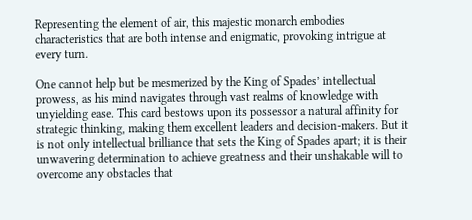Representing the element of air, this majestic monarch embodies characteristics that are both intense and enigmatic, provoking intrigue at every turn.

One cannot help but be mesmerized by the King of Spades’ intellectual prowess, as his mind navigates through vast realms of knowledge with unyielding ease. This card bestows upon its possessor a natural affinity for strategic thinking, making them excellent leaders and decision-makers. But it is not only intellectual brilliance that sets the King of Spades apart; it is their unwavering determination to achieve greatness and their unshakable will to overcome any obstacles that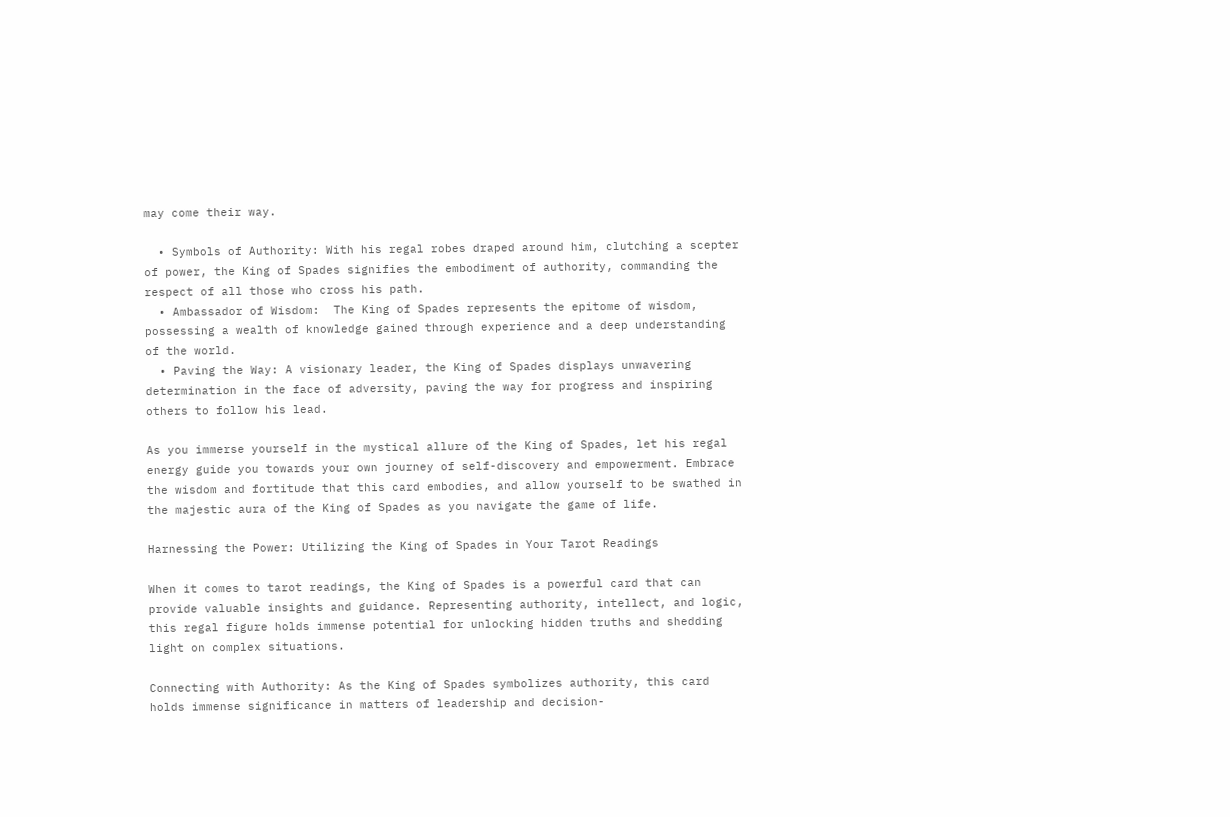may come their way.

  • Symbols of Authority: With his regal robes draped around him, clutching a scepter of power, the King of Spades signifies the embodiment of authority, commanding the respect of all those who cross his path.
  • Ambassador of Wisdom:  The King of Spades represents the epitome of wisdom, possessing a wealth of knowledge gained through experience and a deep understanding of the world.
  • Paving the Way: A visionary leader, the King of Spades displays unwavering determination in the face of adversity, paving the way for progress and inspiring others to follow his lead.

As you immerse yourself in the mystical allure of the King of Spades, let his regal energy guide you towards your own journey of self-discovery and empowerment. Embrace the wisdom and fortitude that this card embodies, and allow yourself to be swathed in the majestic aura of the King of Spades as you navigate the game of life.

Harnessing the Power: Utilizing the King of Spades in Your Tarot Readings

When it comes to tarot readings, the King of Spades is a powerful card that can provide valuable insights and guidance. Representing authority, intellect, and logic, this regal figure holds immense potential for unlocking hidden truths and shedding light on complex situations.

Connecting with Authority: As the King of Spades symbolizes authority, this card holds immense significance in matters of leadership and decision-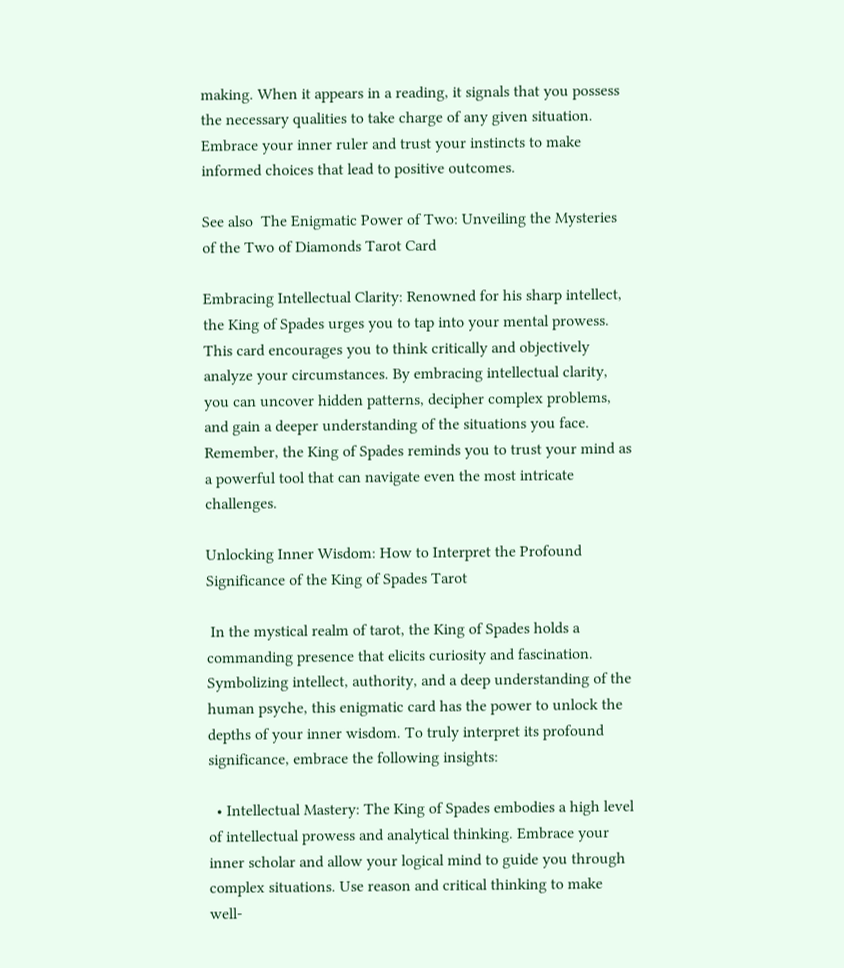making. When it appears in a reading, it signals that you possess the necessary qualities to take charge of any given situation. Embrace your inner ruler and trust your instincts to make informed choices that lead to positive outcomes.

See also  The Enigmatic Power of Two: Unveiling the Mysteries of the Two of Diamonds Tarot Card

Embracing Intellectual Clarity: Renowned for his sharp intellect, the King of Spades urges you to tap into your mental prowess. This card encourages you to think critically and objectively analyze your circumstances. By embracing intellectual clarity, you can uncover hidden patterns, decipher complex problems, and gain a deeper understanding of the situations you face. Remember, the King of Spades reminds you to trust your mind as a powerful tool that can navigate even the most intricate challenges.

Unlocking Inner Wisdom: How to Interpret the Profound Significance of the King of Spades Tarot

 In the mystical realm of tarot, the King of Spades holds a commanding presence that elicits curiosity and fascination. Symbolizing intellect, authority, and a deep understanding of the human psyche, this enigmatic card has the power to unlock the depths of your inner wisdom. To truly interpret its profound significance, embrace the following insights:

  • Intellectual Mastery: The King of Spades embodies a high level of intellectual prowess and analytical thinking. Embrace your inner scholar and allow your logical mind to guide you through complex situations. Use reason and critical thinking to make well-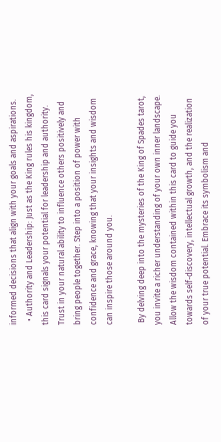informed decisions that align with your goals and aspirations.
  • Authority and Leadership: Just as the King rules his kingdom, this card signals your potential for leadership and authority. Trust in your natural ability to influence others positively and bring people together. Step into a position of power with confidence and grace, knowing that your insights and wisdom can inspire those around you.

 By delving deep into the mysteries of the King of Spades tarot, you invite a richer understanding of your own inner landscape. Allow the wisdom contained within this card to guide you towards self-discovery, intellectual growth, and the realization of your true potential. Embrace its symbolism and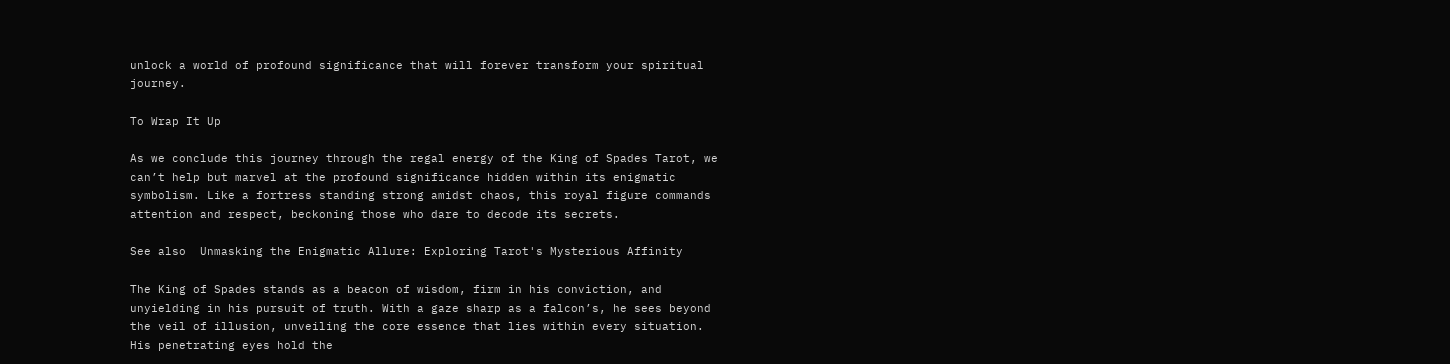unlock a world of profound significance that will forever transform your spiritual journey.

To Wrap It Up

As we conclude this journey through the regal energy of the King of Spades Tarot, we can’t help but marvel at the profound significance hidden within its enigmatic symbolism. Like a fortress standing strong amidst chaos, this royal figure commands attention and respect, beckoning those who dare to decode its secrets.

See also  Unmasking the Enigmatic Allure: Exploring Tarot's Mysterious Affinity

The King of Spades stands as a beacon of wisdom, firm in his conviction, and unyielding in his pursuit of truth. With a gaze sharp as a falcon’s, he sees beyond the veil of illusion, unveiling the core essence that lies within every situation. His penetrating eyes hold the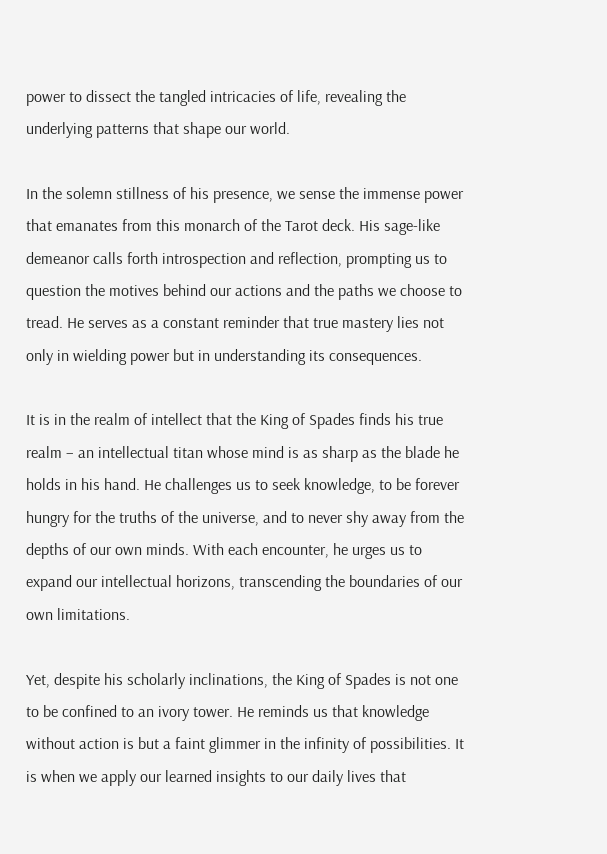power to dissect the tangled intricacies of life, revealing the underlying patterns that shape our world.

In the solemn stillness of his presence, we sense the immense power that emanates from this monarch of the Tarot deck. His sage-like demeanor calls forth introspection and reflection, prompting us to question the motives behind our actions and the paths we choose to tread. He serves as a constant reminder that true mastery lies not only in wielding power but in understanding its consequences.

It is in the realm of intellect that the King of Spades finds his true realm – an intellectual titan whose mind is as sharp as the blade he holds in his hand. He challenges us to seek knowledge, to be forever hungry for the truths of the universe, and to never shy away from the depths of our own minds. With each encounter, he urges us to expand our intellectual horizons, transcending the boundaries of our own limitations.

Yet, despite his scholarly inclinations, the King of Spades is not one to be confined to an ivory tower. He reminds us that knowledge without action is but a faint glimmer in the infinity of possibilities. It is when we apply our learned insights to our daily lives that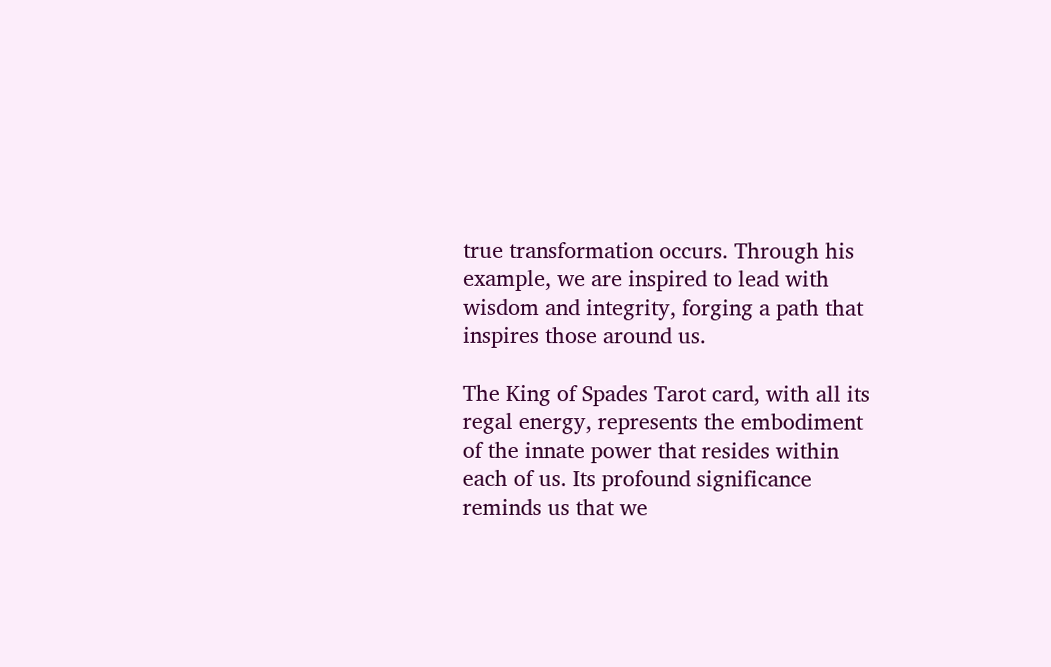true transformation occurs. Through his example, we are inspired to lead with wisdom and integrity, forging a path that inspires those around us.

The King of Spades Tarot card, with all its regal energy, represents the embodiment of the innate power that resides within each of us. Its profound significance reminds us that we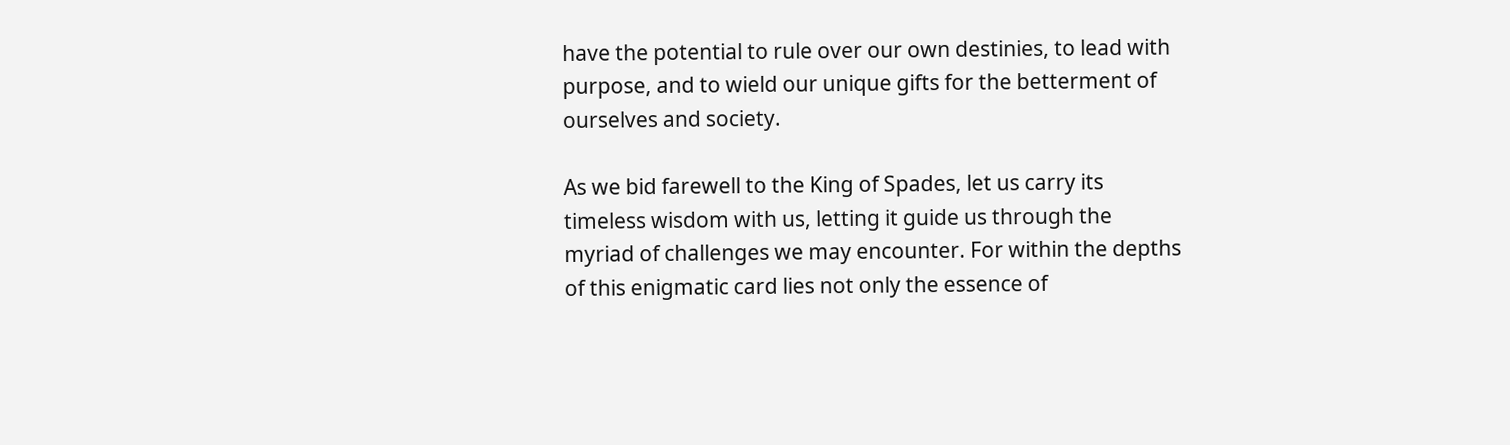have the potential to rule over our own destinies, to lead with purpose, and to wield our unique gifts for the betterment of ourselves and society.

As we bid farewell to the King of Spades, let us carry its timeless wisdom with us, letting it guide us through the myriad of challenges we may encounter. For within the depths of this enigmatic card lies not only the essence of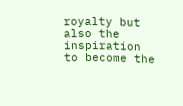royalty but also the inspiration to become the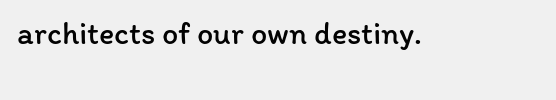architects of our own destiny.